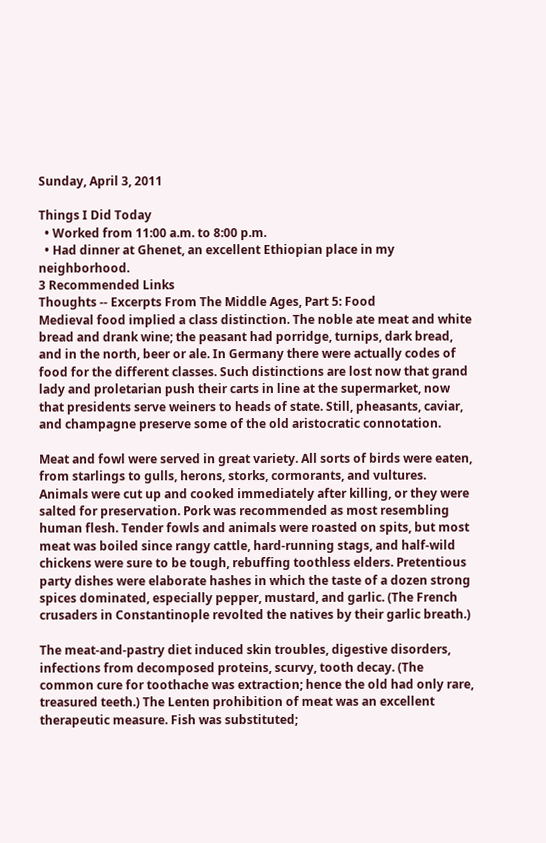Sunday, April 3, 2011

Things I Did Today
  • Worked from 11:00 a.m. to 8:00 p.m.
  • Had dinner at Ghenet, an excellent Ethiopian place in my neighborhood.
3 Recommended Links
Thoughts -- Excerpts From The Middle Ages, Part 5: Food
Medieval food implied a class distinction. The noble ate meat and white bread and drank wine; the peasant had porridge, turnips, dark bread, and in the north, beer or ale. In Germany there were actually codes of food for the different classes. Such distinctions are lost now that grand lady and proletarian push their carts in line at the supermarket, now that presidents serve weiners to heads of state. Still, pheasants, caviar, and champagne preserve some of the old aristocratic connotation.

Meat and fowl were served in great variety. All sorts of birds were eaten, from starlings to gulls, herons, storks, cormorants, and vultures. Animals were cut up and cooked immediately after killing, or they were salted for preservation. Pork was recommended as most resembling human flesh. Tender fowls and animals were roasted on spits, but most meat was boiled since rangy cattle, hard-running stags, and half-wild chickens were sure to be tough, rebuffing toothless elders. Pretentious party dishes were elaborate hashes in which the taste of a dozen strong spices dominated, especially pepper, mustard, and garlic. (The French crusaders in Constantinople revolted the natives by their garlic breath.)

The meat-and-pastry diet induced skin troubles, digestive disorders, infections from decomposed proteins, scurvy, tooth decay. (The common cure for toothache was extraction; hence the old had only rare, treasured teeth.) The Lenten prohibition of meat was an excellent therapeutic measure. Fish was substituted;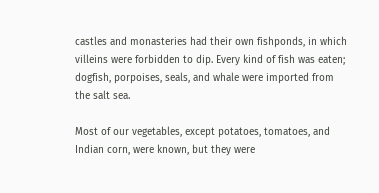castles and monasteries had their own fishponds, in which villeins were forbidden to dip. Every kind of fish was eaten; dogfish, porpoises, seals, and whale were imported from the salt sea.

Most of our vegetables, except potatoes, tomatoes, and Indian corn, were known, but they were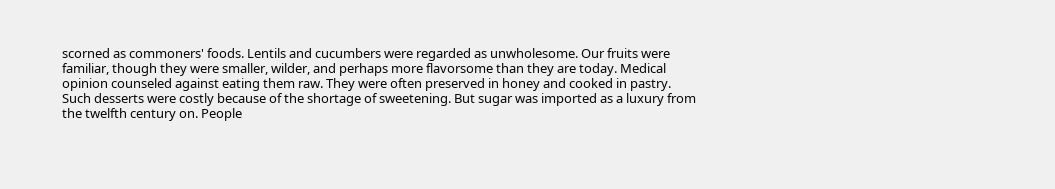scorned as commoners' foods. Lentils and cucumbers were regarded as unwholesome. Our fruits were familiar, though they were smaller, wilder, and perhaps more flavorsome than they are today. Medical opinion counseled against eating them raw. They were often preserved in honey and cooked in pastry. Such desserts were costly because of the shortage of sweetening. But sugar was imported as a luxury from the twelfth century on. People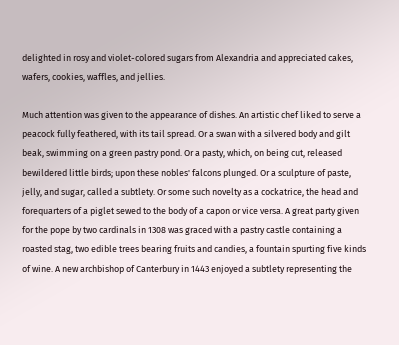delighted in rosy and violet-colored sugars from Alexandria and appreciated cakes, wafers, cookies, waffles, and jellies.

Much attention was given to the appearance of dishes. An artistic chef liked to serve a peacock fully feathered, with its tail spread. Or a swan with a silvered body and gilt beak, swimming on a green pastry pond. Or a pasty, which, on being cut, released bewildered little birds; upon these nobles' falcons plunged. Or a sculpture of paste, jelly, and sugar, called a subtlety. Or some such novelty as a cockatrice, the head and forequarters of a piglet sewed to the body of a capon or vice versa. A great party given for the pope by two cardinals in 1308 was graced with a pastry castle containing a roasted stag, two edible trees bearing fruits and candies, a fountain spurting five kinds of wine. A new archbishop of Canterbury in 1443 enjoyed a subtlety representing the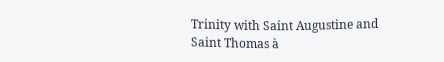Trinity with Saint Augustine and Saint Thomas à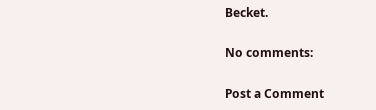Becket.

No comments:

Post a Comment